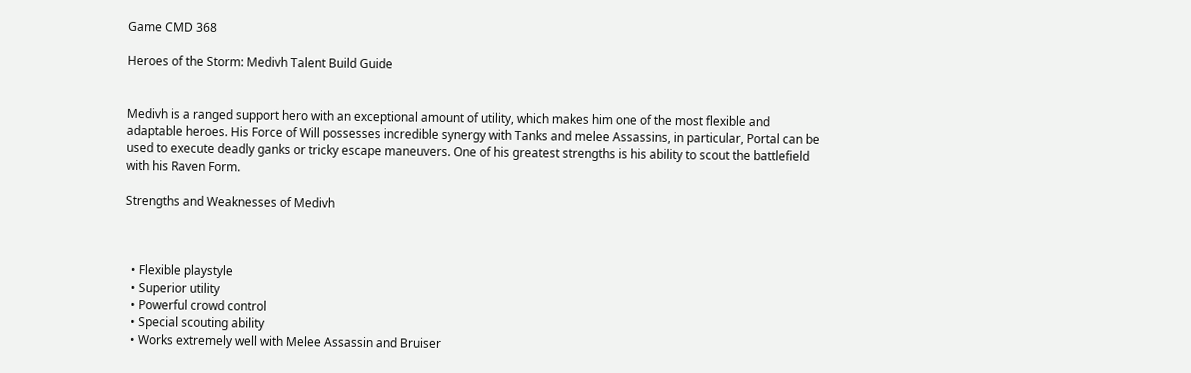Game CMD 368

Heroes of the Storm: Medivh Talent Build Guide


Medivh is a ranged support hero with an exceptional amount of utility, which makes him one of the most flexible and adaptable heroes. His Force of Will possesses incredible synergy with Tanks and melee Assassins, in particular, Portal can be used to execute deadly ganks or tricky escape maneuvers. One of his greatest strengths is his ability to scout the battlefield with his Raven Form.

Strengths and Weaknesses of Medivh



  • Flexible playstyle
  • Superior utility
  • Powerful crowd control
  • Special scouting ability
  • Works extremely well with Melee Assassin and Bruiser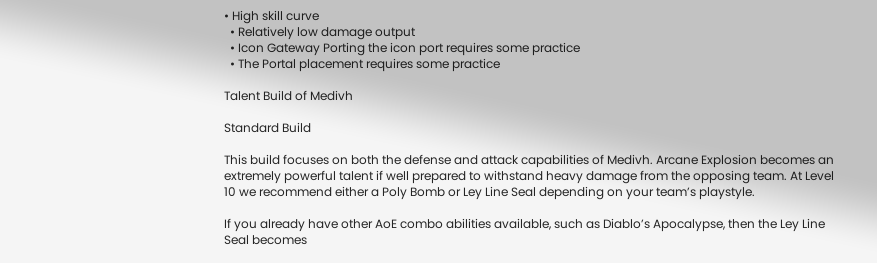• High skill curve
  • Relatively low damage output
  • Icon Gateway Porting the icon port requires some practice
  • The Portal placement requires some practice

Talent Build of Medivh

Standard Build

This build focuses on both the defense and attack capabilities of Medivh. Arcane Explosion becomes an extremely powerful talent if well prepared to withstand heavy damage from the opposing team. At Level 10 we recommend either a Poly Bomb or Ley Line Seal depending on your team’s playstyle.

If you already have other AoE combo abilities available, such as Diablo’s Apocalypse, then the Ley Line Seal becomes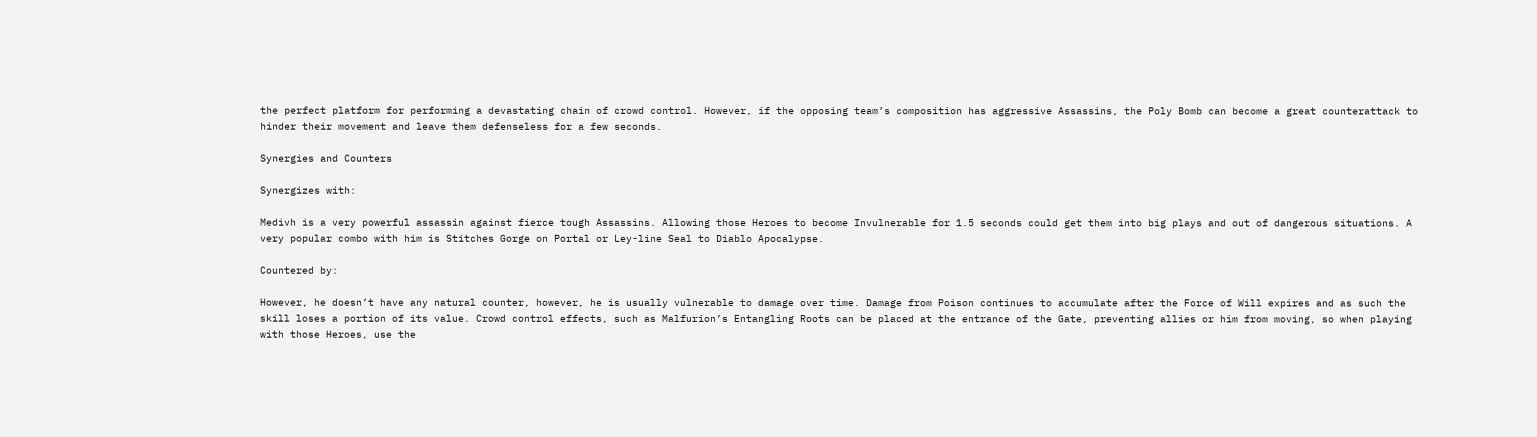the perfect platform for performing a devastating chain of crowd control. However, if the opposing team’s composition has aggressive Assassins, the Poly Bomb can become a great counterattack to hinder their movement and leave them defenseless for a few seconds.

Synergies and Counters

Synergizes with:

Medivh is a very powerful assassin against fierce tough Assassins. Allowing those Heroes to become Invulnerable for 1.5 seconds could get them into big plays and out of dangerous situations. A very popular combo with him is Stitches Gorge on Portal or Ley-line Seal to Diablo Apocalypse.

Countered by:

However, he doesn’t have any natural counter, however, he is usually vulnerable to damage over time. Damage from Poison continues to accumulate after the Force of Will expires and as such the skill loses a portion of its value. Crowd control effects, such as Malfurion’s Entangling Roots can be placed at the entrance of the Gate, preventing allies or him from moving, so when playing with those Heroes, use the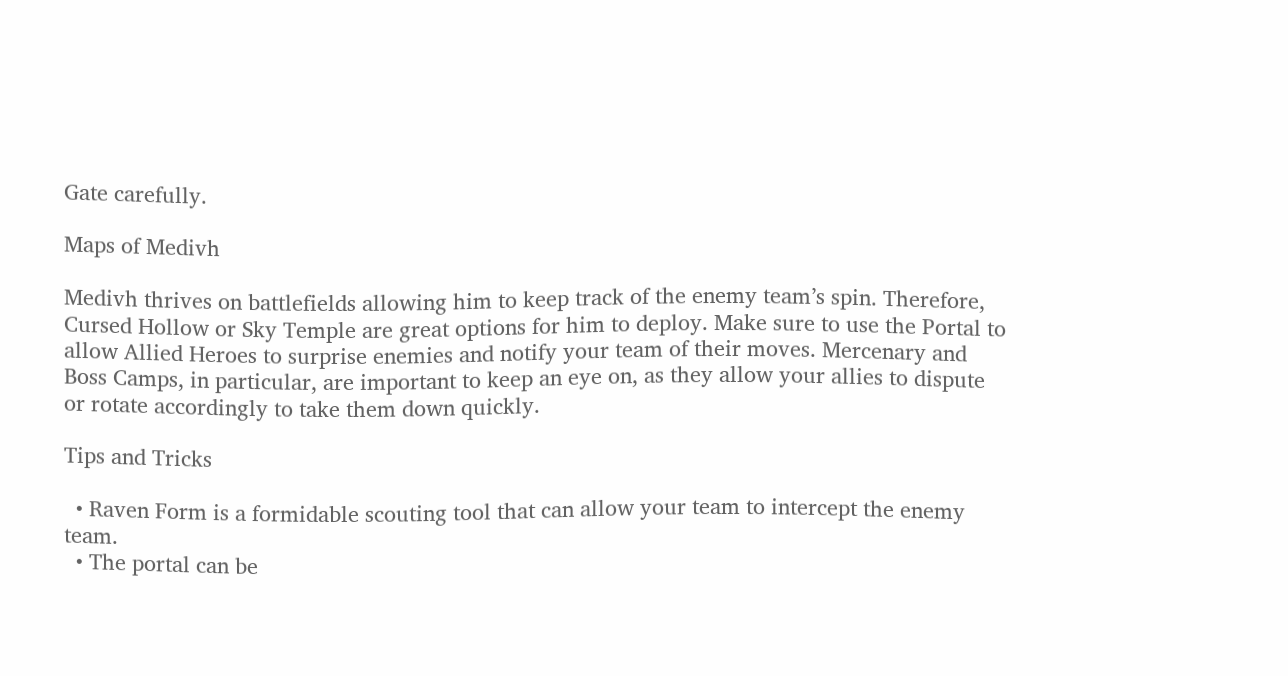Gate carefully.

Maps of Medivh

Medivh thrives on battlefields allowing him to keep track of the enemy team’s spin. Therefore, Cursed Hollow or Sky Temple are great options for him to deploy. Make sure to use the Portal to allow Allied Heroes to surprise enemies and notify your team of their moves. Mercenary and Boss Camps, in particular, are important to keep an eye on, as they allow your allies to dispute or rotate accordingly to take them down quickly.

Tips and Tricks

  • Raven Form is a formidable scouting tool that can allow your team to intercept the enemy team.
  • The portal can be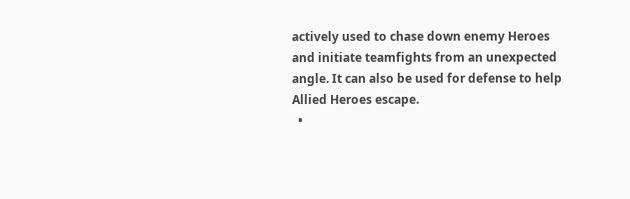actively used to chase down enemy Heroes and initiate teamfights from an unexpected angle. It can also be used for defense to help Allied Heroes escape.
  •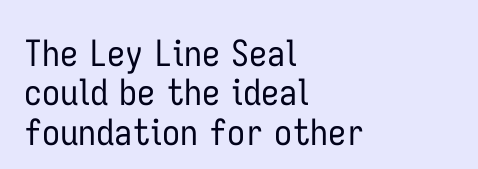The Ley Line Seal could be the ideal foundation for other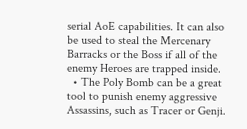serial AoE capabilities. It can also be used to steal the Mercenary Barracks or the Boss if all of the enemy Heroes are trapped inside.
  • The Poly Bomb can be a great tool to punish enemy aggressive Assassins, such as Tracer or Genji.